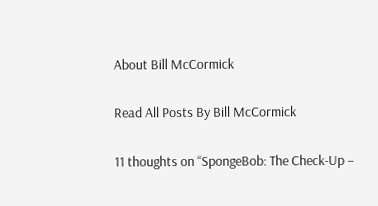About Bill McCormick

Read All Posts By Bill McCormick

11 thoughts on “SpongeBob: The Check-Up –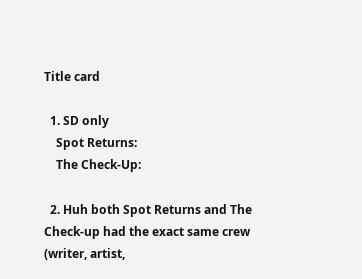Title card

  1. SD only
    Spot Returns:
    The Check-Up:

  2. Huh both Spot Returns and The Check-up had the exact same crew (writer, artist,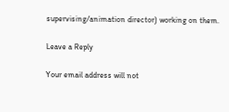supervising/animation director) working on them.

Leave a Reply

Your email address will not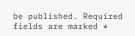be published. Required fields are marked *